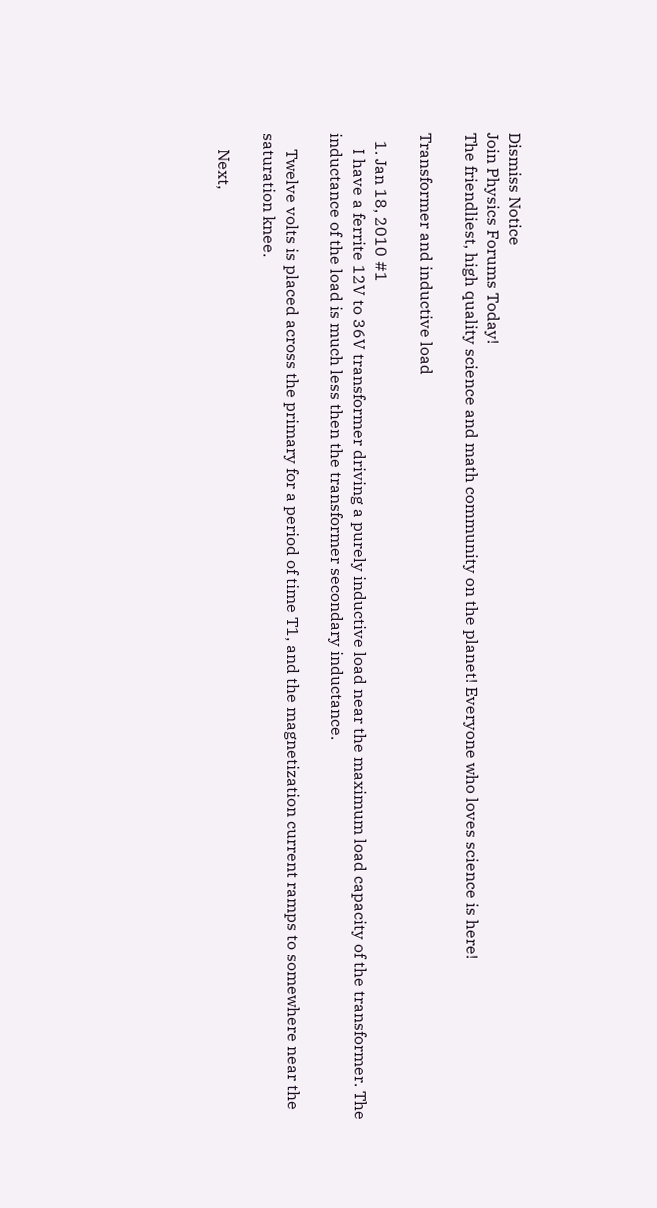Dismiss Notice
Join Physics Forums Today!
The friendliest, high quality science and math community on the planet! Everyone who loves science is here!

Transformer and inductive load

  1. Jan 18, 2010 #1
    I have a ferrite 12V to 36V transformer driving a purely inductive load near the maximum load capacity of the transformer. The inductance of the load is much less then the transformer secondary inductance.

    Twelve volts is placed across the primary for a period of time T1, and the magnetization current ramps to somewhere near the saturation knee.

    Next,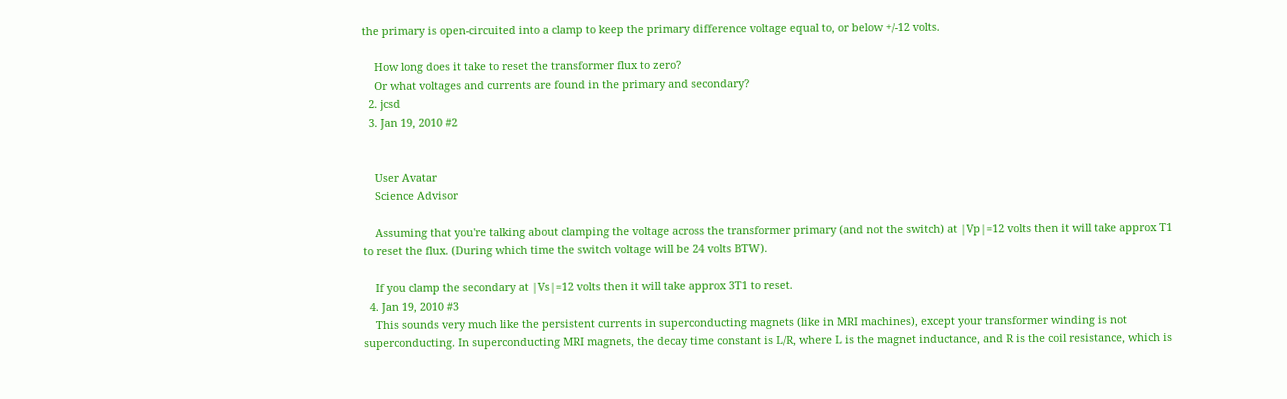the primary is open-circuited into a clamp to keep the primary difference voltage equal to, or below +/-12 volts.

    How long does it take to reset the transformer flux to zero?
    Or what voltages and currents are found in the primary and secondary?
  2. jcsd
  3. Jan 19, 2010 #2


    User Avatar
    Science Advisor

    Assuming that you're talking about clamping the voltage across the transformer primary (and not the switch) at |Vp|=12 volts then it will take approx T1 to reset the flux. (During which time the switch voltage will be 24 volts BTW).

    If you clamp the secondary at |Vs|=12 volts then it will take approx 3T1 to reset.
  4. Jan 19, 2010 #3
    This sounds very much like the persistent currents in superconducting magnets (like in MRI machines), except your transformer winding is not superconducting. In superconducting MRI magnets, the decay time constant is L/R, where L is the magnet inductance, and R is the coil resistance, which is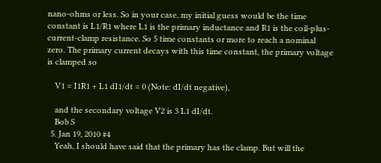nano-ohms or less. So in your case, my initial guess would be the time constant is L1/R1 where L1 is the primary inductance and R1 is the coil-plus-current-clamp resistance. So 5 time constants or more to reach a nominal zero. The primary current decays with this time constant, the primary voltage is clamped so

    V1 = I1R1 + L1 dI1/dt = 0 (Note: dI/dt negative),

    and the secondary voltage V2 is 3 L1 dI/dt.
    Bob S
  5. Jan 19, 2010 #4
    Yeah, I should have said that the primary has the clamp. But will the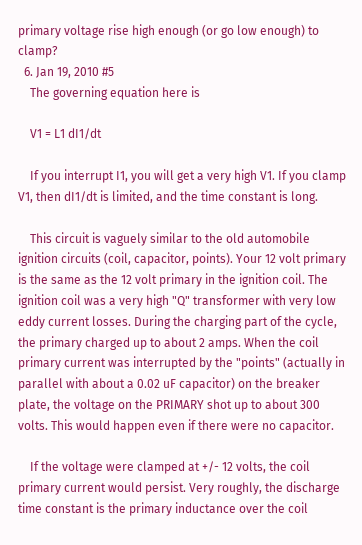primary voltage rise high enough (or go low enough) to clamp?
  6. Jan 19, 2010 #5
    The governing equation here is

    V1 = L1 dI1/dt

    If you interrupt I1, you will get a very high V1. If you clamp V1, then dI1/dt is limited, and the time constant is long.

    This circuit is vaguely similar to the old automobile ignition circuits (coil, capacitor, points). Your 12 volt primary is the same as the 12 volt primary in the ignition coil. The ignition coil was a very high "Q" transformer with very low eddy current losses. During the charging part of the cycle, the primary charged up to about 2 amps. When the coil primary current was interrupted by the "points" (actually in parallel with about a 0.02 uF capacitor) on the breaker plate, the voltage on the PRIMARY shot up to about 300 volts. This would happen even if there were no capacitor.

    If the voltage were clamped at +/- 12 volts, the coil primary current would persist. Very roughly, the discharge time constant is the primary inductance over the coil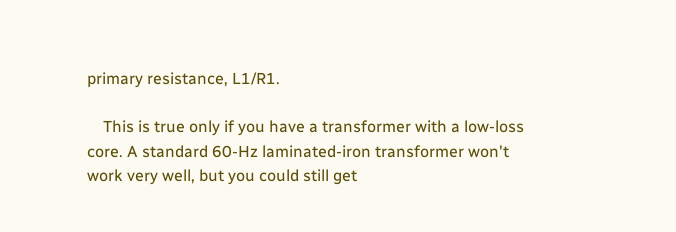primary resistance, L1/R1.

    This is true only if you have a transformer with a low-loss core. A standard 60-Hz laminated-iron transformer won't work very well, but you could still get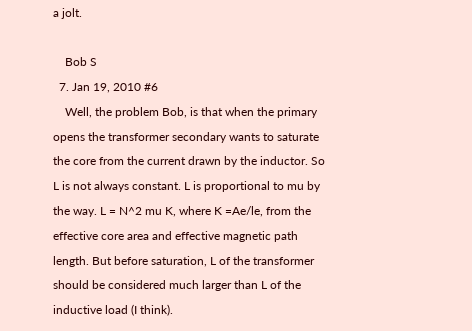a jolt.

    Bob S
  7. Jan 19, 2010 #6
    Well, the problem Bob, is that when the primary opens the transformer secondary wants to saturate the core from the current drawn by the inductor. So L is not always constant. L is proportional to mu by the way. L = N^2 mu K, where K =Ae/le, from the effective core area and effective magnetic path length. But before saturation, L of the transformer should be considered much larger than L of the inductive load (I think).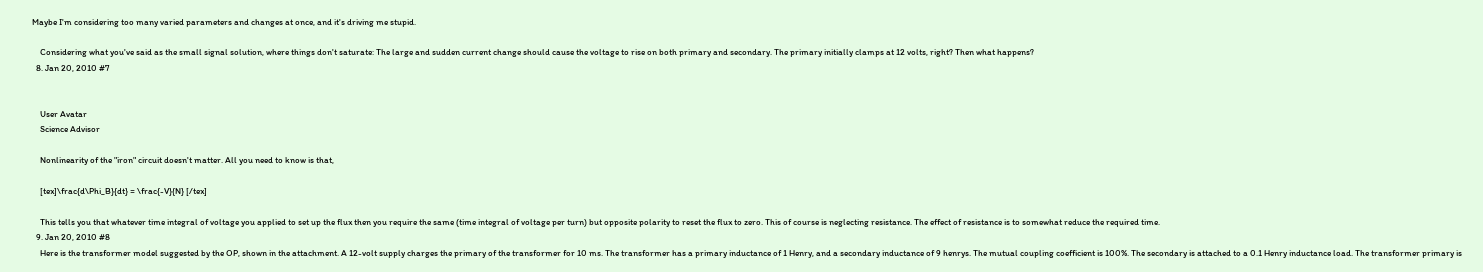Maybe I'm considering too many varied parameters and changes at once, and it's driving me stupid.

    Considering what you've said as the small signal solution, where things don't saturate: The large and sudden current change should cause the voltage to rise on both primary and secondary. The primary initially clamps at 12 volts, right? Then what happens?
  8. Jan 20, 2010 #7


    User Avatar
    Science Advisor

    Nonlinearity of the "iron" circuit doesn't matter. All you need to know is that,

    [tex]\frac{d\Phi_B}{dt} = \frac{-V}{N} [/tex]

    This tells you that whatever time integral of voltage you applied to set up the flux then you require the same (time integral of voltage per turn) but opposite polarity to reset the flux to zero. This of course is neglecting resistance. The effect of resistance is to somewhat reduce the required time.
  9. Jan 20, 2010 #8
    Here is the transformer model suggested by the OP, shown in the attachment. A 12-volt supply charges the primary of the transformer for 10 ms. The transformer has a primary inductance of 1 Henry, and a secondary inductance of 9 henrys. The mutual coupling coefficient is 100%. The secondary is attached to a 0.1 Henry inductance load. The transformer primary is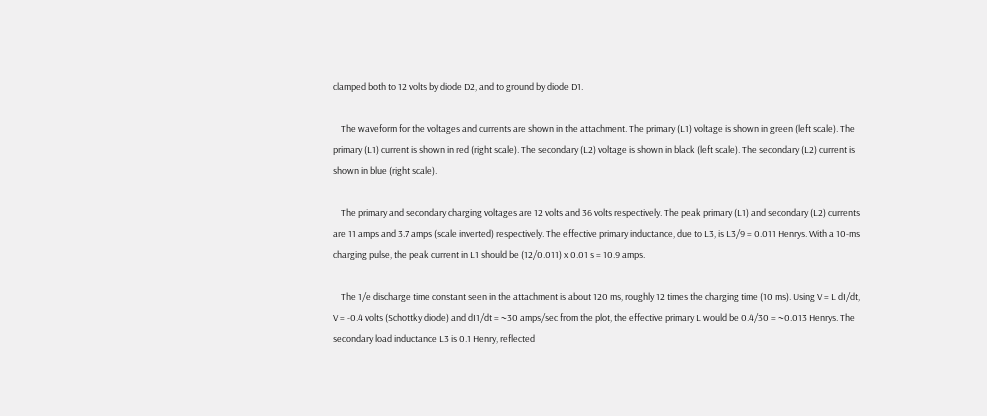clamped both to 12 volts by diode D2, and to ground by diode D1.

    The waveform for the voltages and currents are shown in the attachment. The primary (L1) voltage is shown in green (left scale). The primary (L1) current is shown in red (right scale). The secondary (L2) voltage is shown in black (left scale). The secondary (L2) current is shown in blue (right scale).

    The primary and secondary charging voltages are 12 volts and 36 volts respectively. The peak primary (L1) and secondary (L2) currents are 11 amps and 3.7 amps (scale inverted) respectively. The effective primary inductance, due to L3, is L3/9 = 0.011 Henrys. With a 10-ms charging pulse, the peak current in L1 should be (12/0.011) x 0.01 s = 10.9 amps.

    The 1/e discharge time constant seen in the attachment is about 120 ms, roughly 12 times the charging time (10 ms). Using V = L dI/dt, V = -0.4 volts (Schottky diode) and dI1/dt = ~30 amps/sec from the plot, the effective primary L would be 0.4/30 = ~0.013 Henrys. The secondary load inductance L3 is 0.1 Henry, reflected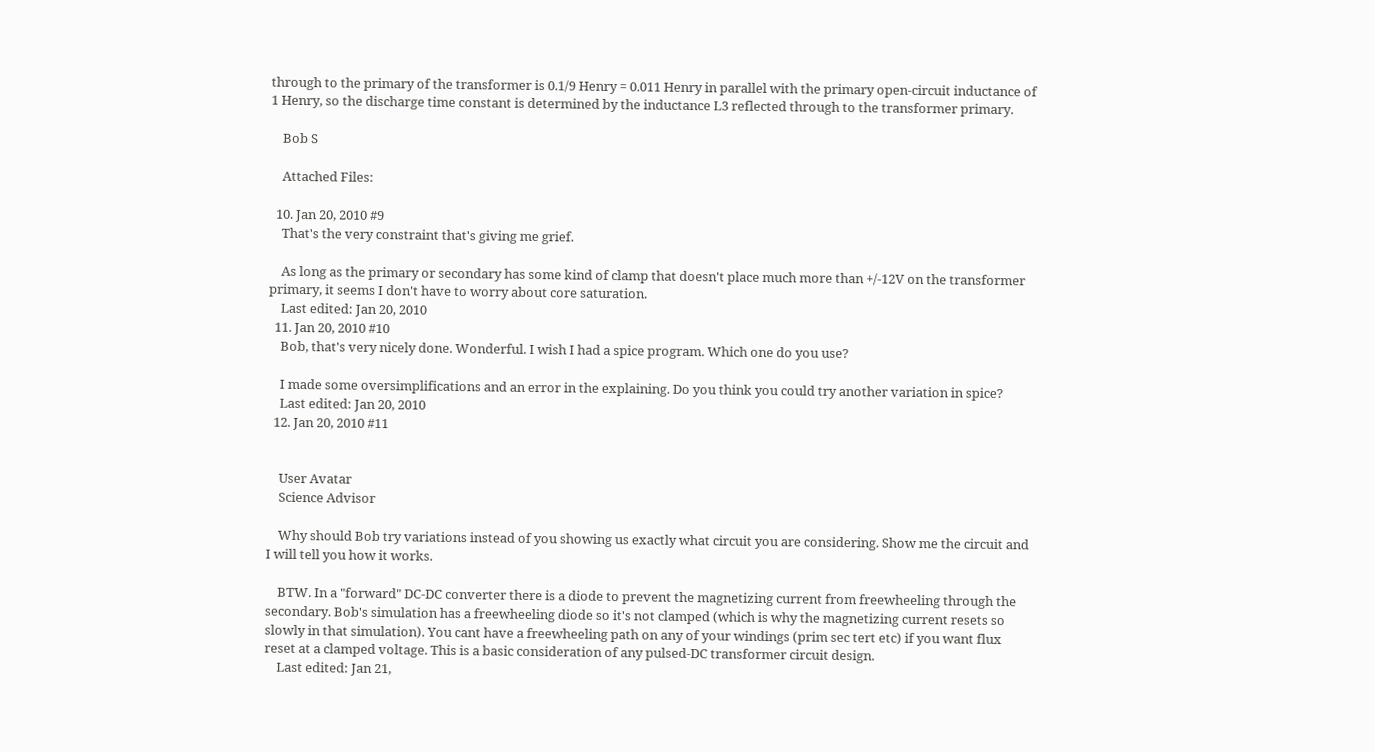through to the primary of the transformer is 0.1/9 Henry = 0.011 Henry in parallel with the primary open-circuit inductance of 1 Henry, so the discharge time constant is determined by the inductance L3 reflected through to the transformer primary.

    Bob S

    Attached Files:

  10. Jan 20, 2010 #9
    That's the very constraint that's giving me grief.

    As long as the primary or secondary has some kind of clamp that doesn't place much more than +/-12V on the transformer primary, it seems I don't have to worry about core saturation.
    Last edited: Jan 20, 2010
  11. Jan 20, 2010 #10
    Bob, that's very nicely done. Wonderful. I wish I had a spice program. Which one do you use?

    I made some oversimplifications and an error in the explaining. Do you think you could try another variation in spice?
    Last edited: Jan 20, 2010
  12. Jan 20, 2010 #11


    User Avatar
    Science Advisor

    Why should Bob try variations instead of you showing us exactly what circuit you are considering. Show me the circuit and I will tell you how it works.

    BTW. In a "forward" DC-DC converter there is a diode to prevent the magnetizing current from freewheeling through the secondary. Bob's simulation has a freewheeling diode so it's not clamped (which is why the magnetizing current resets so slowly in that simulation). You cant have a freewheeling path on any of your windings (prim sec tert etc) if you want flux reset at a clamped voltage. This is a basic consideration of any pulsed-DC transformer circuit design.
    Last edited: Jan 21,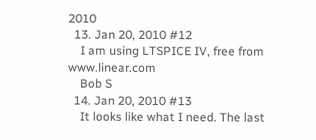2010
  13. Jan 20, 2010 #12
    I am using LTSPICE IV, free from www.linear.com
    Bob S
  14. Jan 20, 2010 #13
    It looks like what I need. The last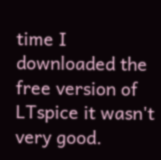time I downloaded the free version of LTspice it wasn't very good.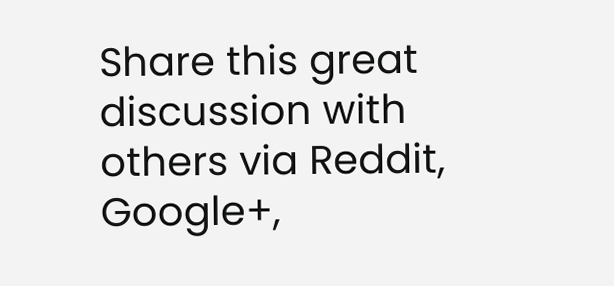Share this great discussion with others via Reddit, Google+,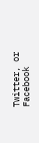Twitter, or Facebook